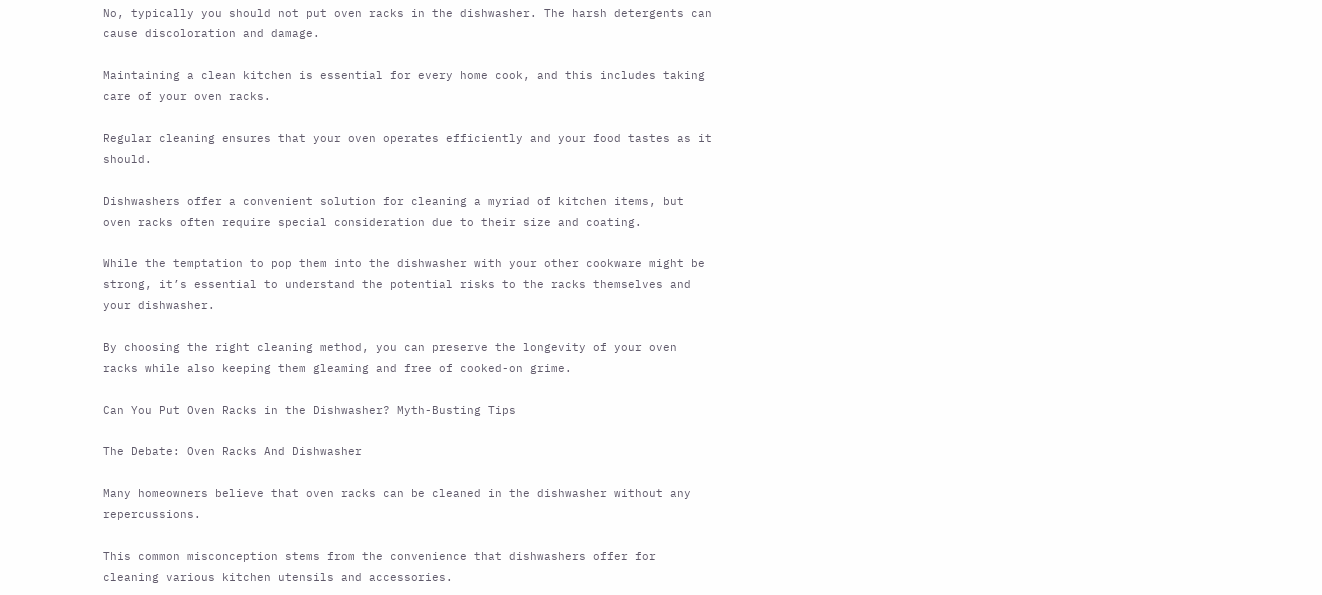No, typically you should not put oven racks in the dishwasher. The harsh detergents can cause discoloration and damage.

Maintaining a clean kitchen is essential for every home cook, and this includes taking care of your oven racks.

Regular cleaning ensures that your oven operates efficiently and your food tastes as it should.

Dishwashers offer a convenient solution for cleaning a myriad of kitchen items, but oven racks often require special consideration due to their size and coating.

While the temptation to pop them into the dishwasher with your other cookware might be strong, it’s essential to understand the potential risks to the racks themselves and your dishwasher.

By choosing the right cleaning method, you can preserve the longevity of your oven racks while also keeping them gleaming and free of cooked-on grime.

Can You Put Oven Racks in the Dishwasher? Myth-Busting Tips

The Debate: Oven Racks And Dishwasher

Many homeowners believe that oven racks can be cleaned in the dishwasher without any repercussions.

This common misconception stems from the convenience that dishwashers offer for cleaning various kitchen utensils and accessories.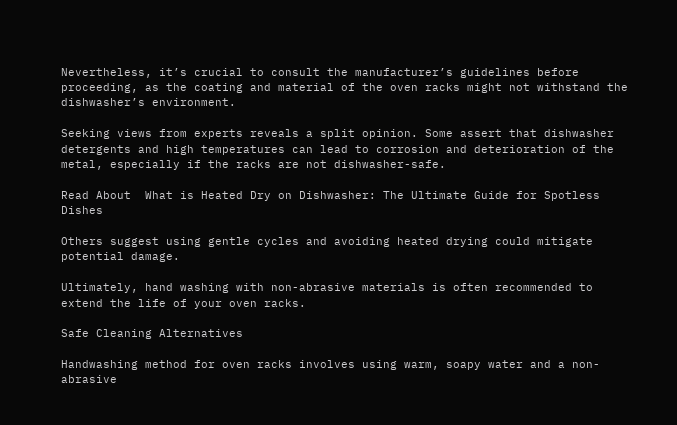Nevertheless, it’s crucial to consult the manufacturer’s guidelines before proceeding, as the coating and material of the oven racks might not withstand the dishwasher’s environment.

Seeking views from experts reveals a split opinion. Some assert that dishwasher detergents and high temperatures can lead to corrosion and deterioration of the metal, especially if the racks are not dishwasher-safe.

Read About  What is Heated Dry on Dishwasher: The Ultimate Guide for Spotless Dishes

Others suggest using gentle cycles and avoiding heated drying could mitigate potential damage.

Ultimately, hand washing with non-abrasive materials is often recommended to extend the life of your oven racks.

Safe Cleaning Alternatives

Handwashing method for oven racks involves using warm, soapy water and a non-abrasive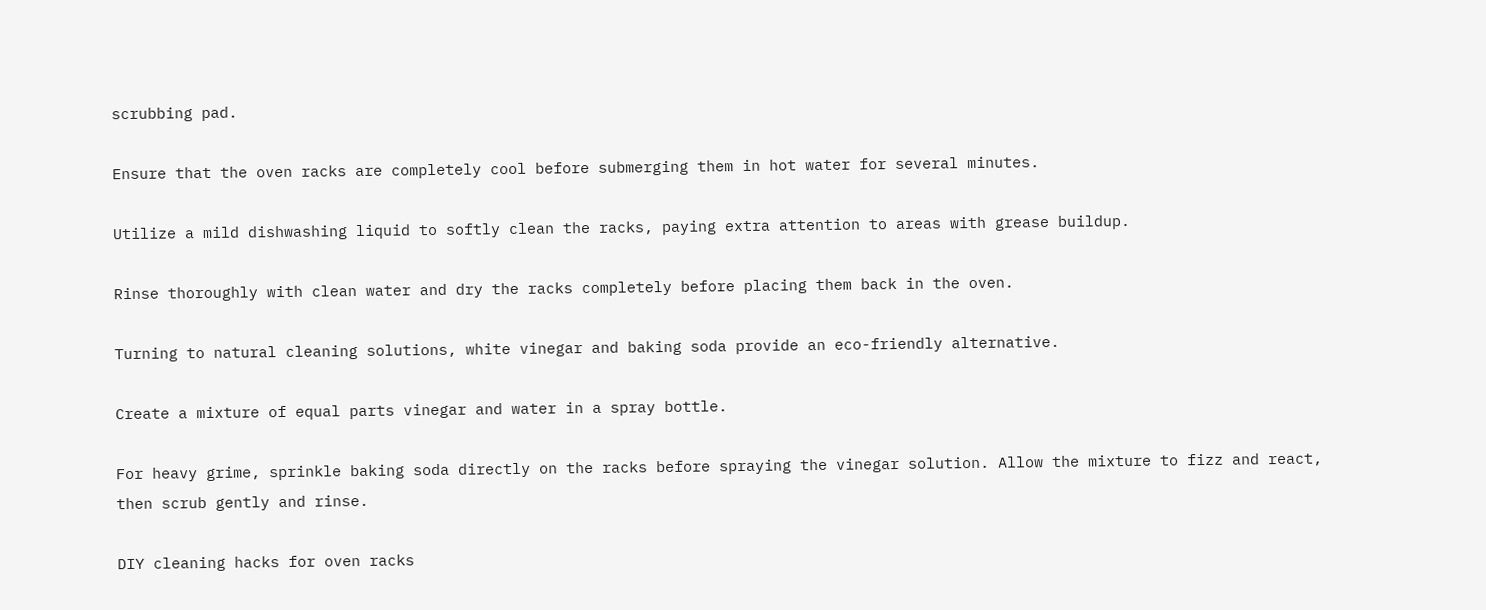scrubbing pad.

Ensure that the oven racks are completely cool before submerging them in hot water for several minutes.

Utilize a mild dishwashing liquid to softly clean the racks, paying extra attention to areas with grease buildup.

Rinse thoroughly with clean water and dry the racks completely before placing them back in the oven.

Turning to natural cleaning solutions, white vinegar and baking soda provide an eco-friendly alternative.

Create a mixture of equal parts vinegar and water in a spray bottle.

For heavy grime, sprinkle baking soda directly on the racks before spraying the vinegar solution. Allow the mixture to fizz and react, then scrub gently and rinse.

DIY cleaning hacks for oven racks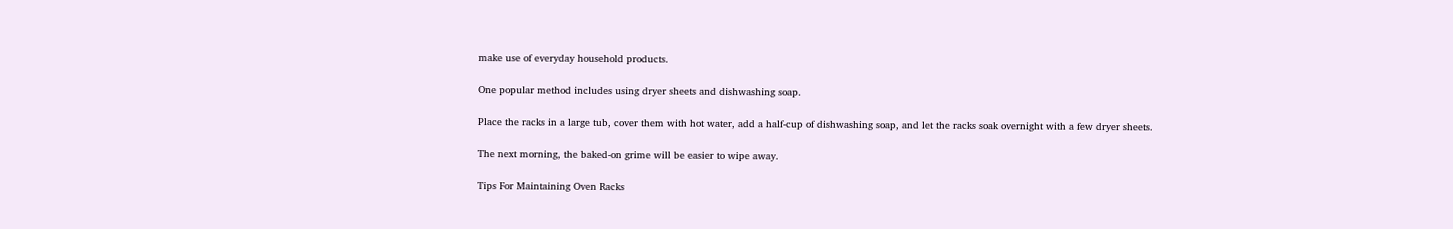make use of everyday household products.

One popular method includes using dryer sheets and dishwashing soap.

Place the racks in a large tub, cover them with hot water, add a half-cup of dishwashing soap, and let the racks soak overnight with a few dryer sheets.

The next morning, the baked-on grime will be easier to wipe away.

Tips For Maintaining Oven Racks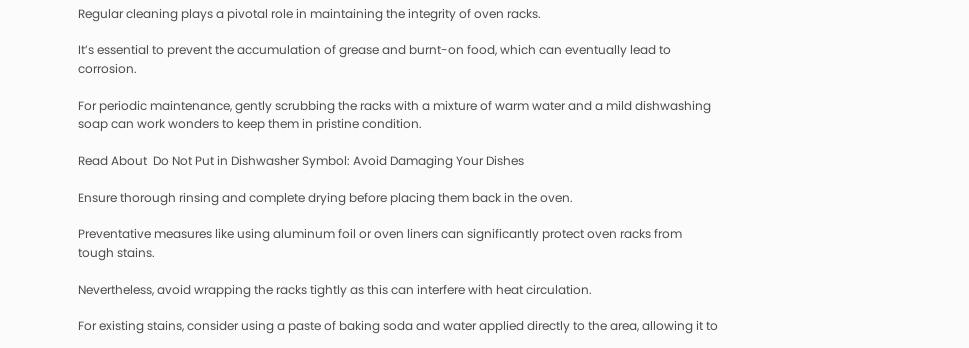Regular cleaning plays a pivotal role in maintaining the integrity of oven racks.

It’s essential to prevent the accumulation of grease and burnt-on food, which can eventually lead to corrosion.

For periodic maintenance, gently scrubbing the racks with a mixture of warm water and a mild dishwashing soap can work wonders to keep them in pristine condition.

Read About  Do Not Put in Dishwasher Symbol: Avoid Damaging Your Dishes

Ensure thorough rinsing and complete drying before placing them back in the oven.

Preventative measures like using aluminum foil or oven liners can significantly protect oven racks from tough stains.

Nevertheless, avoid wrapping the racks tightly as this can interfere with heat circulation.

For existing stains, consider using a paste of baking soda and water applied directly to the area, allowing it to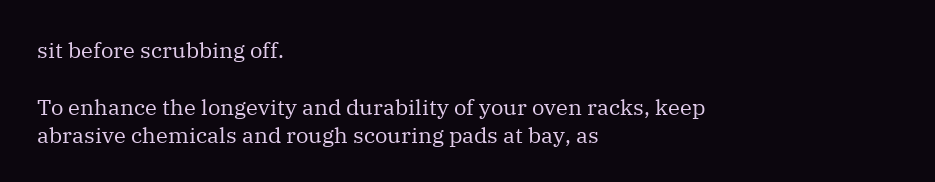sit before scrubbing off.

To enhance the longevity and durability of your oven racks, keep abrasive chemicals and rough scouring pads at bay, as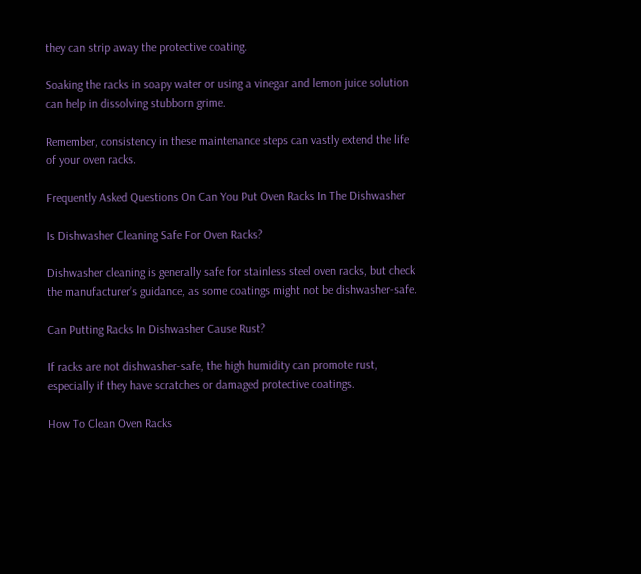they can strip away the protective coating.

Soaking the racks in soapy water or using a vinegar and lemon juice solution can help in dissolving stubborn grime.

Remember, consistency in these maintenance steps can vastly extend the life of your oven racks.

Frequently Asked Questions On Can You Put Oven Racks In The Dishwasher

Is Dishwasher Cleaning Safe For Oven Racks?

Dishwasher cleaning is generally safe for stainless steel oven racks, but check the manufacturer’s guidance, as some coatings might not be dishwasher-safe.

Can Putting Racks In Dishwasher Cause Rust?

If racks are not dishwasher-safe, the high humidity can promote rust, especially if they have scratches or damaged protective coatings.

How To Clean Oven Racks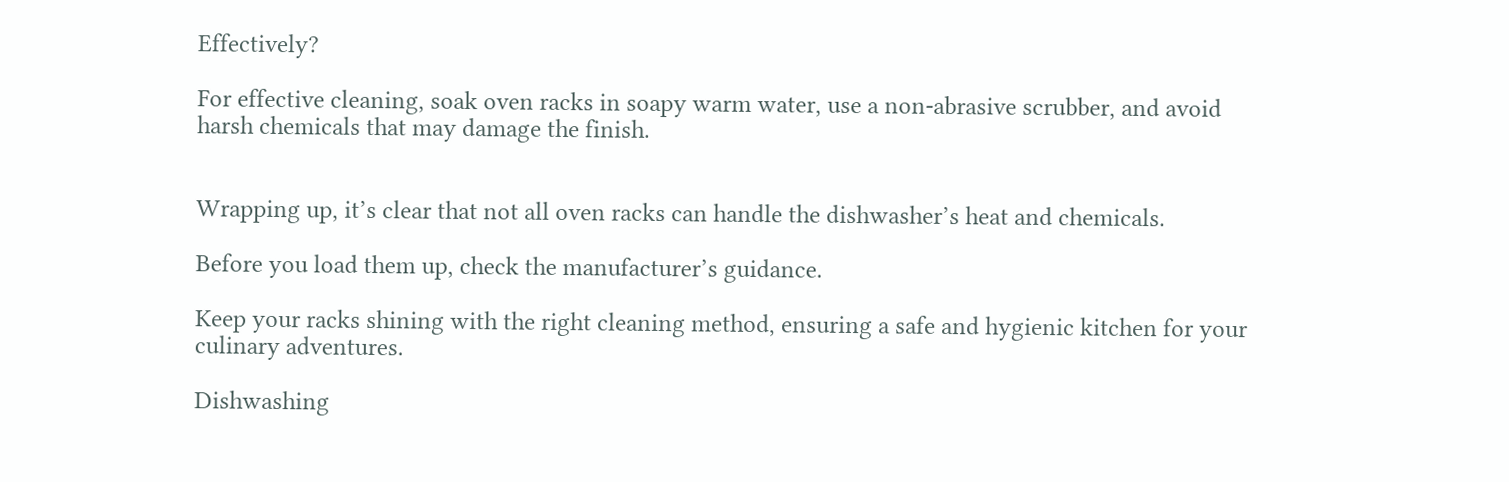Effectively?

For effective cleaning, soak oven racks in soapy warm water, use a non-abrasive scrubber, and avoid harsh chemicals that may damage the finish.


Wrapping up, it’s clear that not all oven racks can handle the dishwasher’s heat and chemicals.

Before you load them up, check the manufacturer’s guidance.

Keep your racks shining with the right cleaning method, ensuring a safe and hygienic kitchen for your culinary adventures.

Dishwashing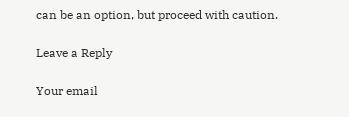can be an option, but proceed with caution.

Leave a Reply

Your email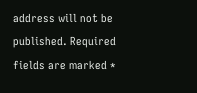address will not be published. Required fields are marked *